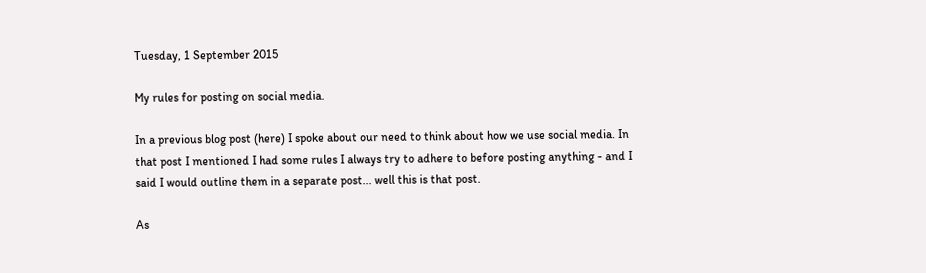Tuesday, 1 September 2015

My rules for posting on social media.

In a previous blog post (here) I spoke about our need to think about how we use social media. In that post I mentioned I had some rules I always try to adhere to before posting anything - and I said I would outline them in a separate post... well this is that post.

As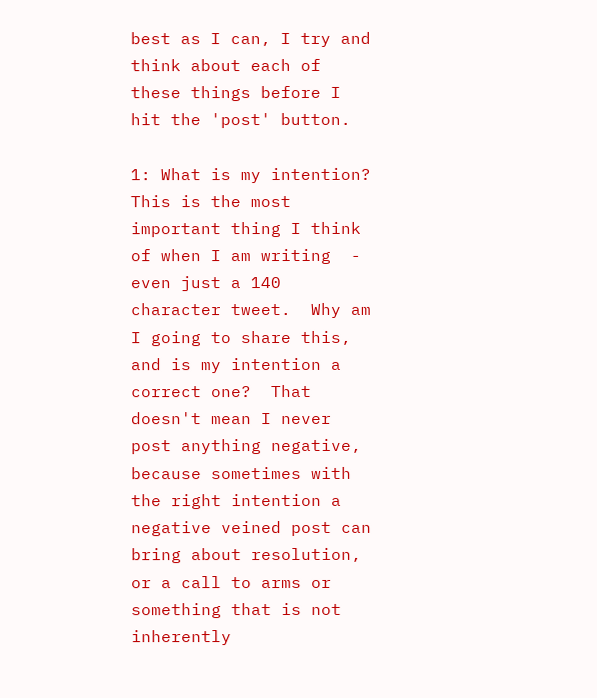best as I can, I try and think about each of these things before I hit the 'post' button.

1: What is my intention?
This is the most important thing I think of when I am writing  - even just a 140 character tweet.  Why am I going to share this, and is my intention a correct one?  That doesn't mean I never post anything negative, because sometimes with the right intention a negative veined post can bring about resolution, or a call to arms or something that is not inherently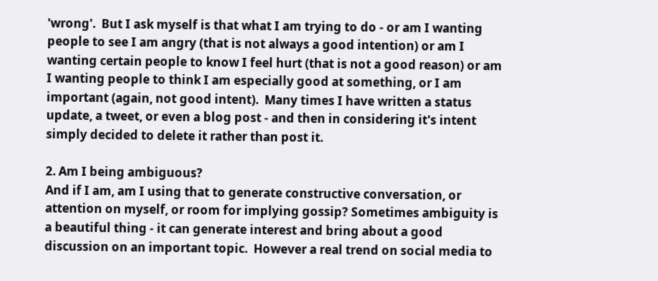'wrong'.  But I ask myself is that what I am trying to do - or am I wanting people to see I am angry (that is not always a good intention) or am I wanting certain people to know I feel hurt (that is not a good reason) or am I wanting people to think I am especially good at something, or I am important (again, not good intent).  Many times I have written a status update, a tweet, or even a blog post - and then in considering it's intent simply decided to delete it rather than post it.

2. Am I being ambiguous?
And if I am, am I using that to generate constructive conversation, or attention on myself, or room for implying gossip? Sometimes ambiguity is a beautiful thing - it can generate interest and bring about a good discussion on an important topic.  However a real trend on social media to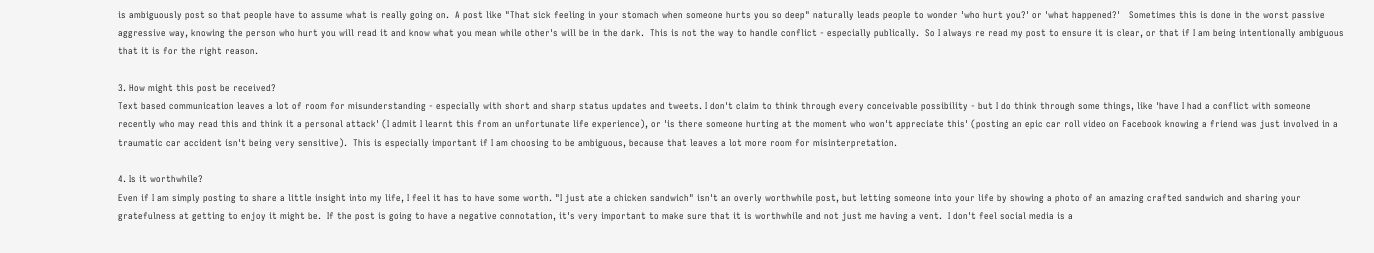is ambiguously post so that people have to assume what is really going on.  A post like "That sick feeling in your stomach when someone hurts you so deep" naturally leads people to wonder 'who hurt you?' or 'what happened?'   Sometimes this is done in the worst passive aggressive way, knowing the person who hurt you will read it and know what you mean while other's will be in the dark.  This is not the way to handle conflict - especially publically.  So I always re read my post to ensure it is clear, or that if I am being intentionally ambiguous that it is for the right reason.

3. How might this post be received?
Text based communication leaves a lot of room for misunderstanding - especially with short and sharp status updates and tweets. I don't claim to think through every conceivable possibility - but I do think through some things, like 'have I had a conflict with someone recently who may read this and think it a personal attack' (I admit I learnt this from an unfortunate life experience), or 'is there someone hurting at the moment who won't appreciate this' (posting an epic car roll video on Facebook knowing a friend was just involved in a traumatic car accident isn't being very sensitive).  This is especially important if I am choosing to be ambiguous, because that leaves a lot more room for misinterpretation.

4. Is it worthwhile?
Even if I am simply posting to share a little insight into my life, I feel it has to have some worth. "I just ate a chicken sandwich" isn't an overly worthwhile post, but letting someone into your life by showing a photo of an amazing crafted sandwich and sharing your gratefulness at getting to enjoy it might be.  If the post is going to have a negative connotation, it's very important to make sure that it is worthwhile and not just me having a vent.  I don't feel social media is a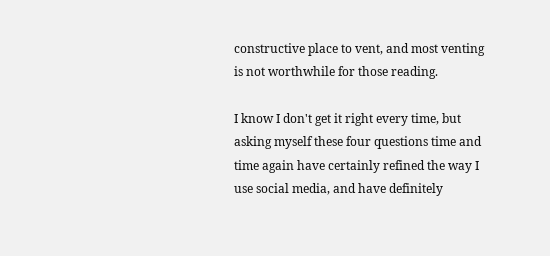constructive place to vent, and most venting is not worthwhile for those reading.

I know I don't get it right every time, but asking myself these four questions time and time again have certainly refined the way I use social media, and have definitely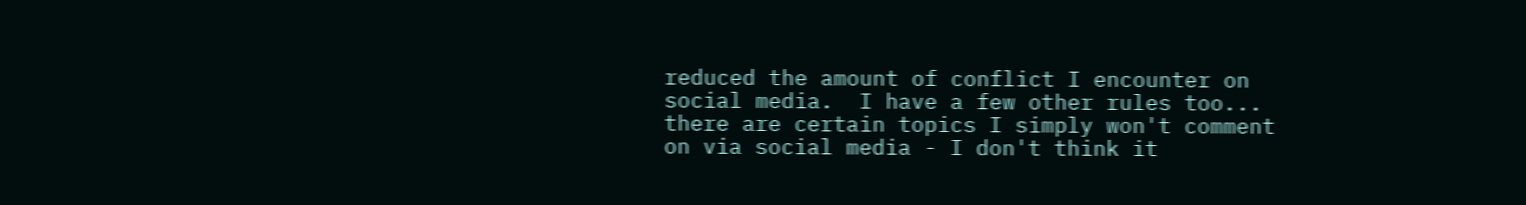reduced the amount of conflict I encounter on social media.  I have a few other rules too... there are certain topics I simply won't comment on via social media - I don't think it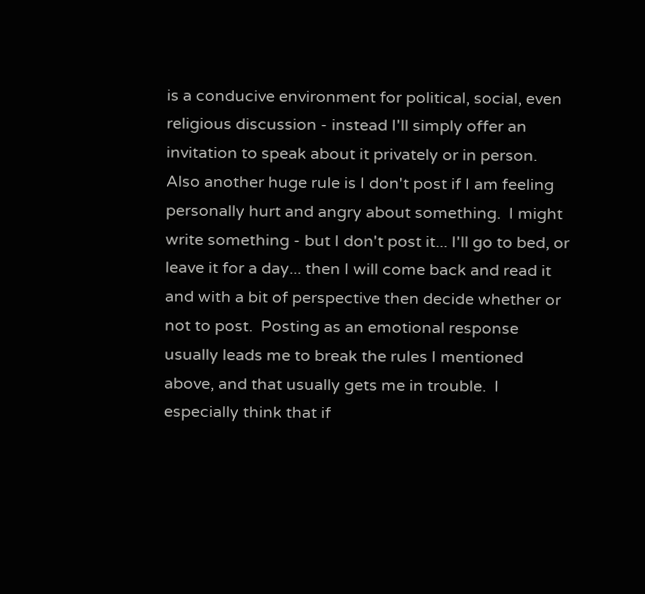is a conducive environment for political, social, even religious discussion - instead I'll simply offer an invitation to speak about it privately or in person.  Also another huge rule is I don't post if I am feeling personally hurt and angry about something.  I might write something - but I don't post it... I'll go to bed, or leave it for a day... then I will come back and read it and with a bit of perspective then decide whether or not to post.  Posting as an emotional response usually leads me to break the rules I mentioned above, and that usually gets me in trouble.  I especially think that if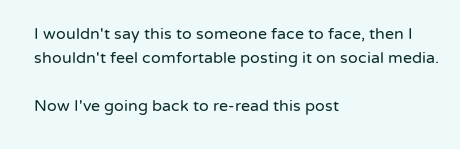I wouldn't say this to someone face to face, then I shouldn't feel comfortable posting it on social media.

Now I've going back to re-read this post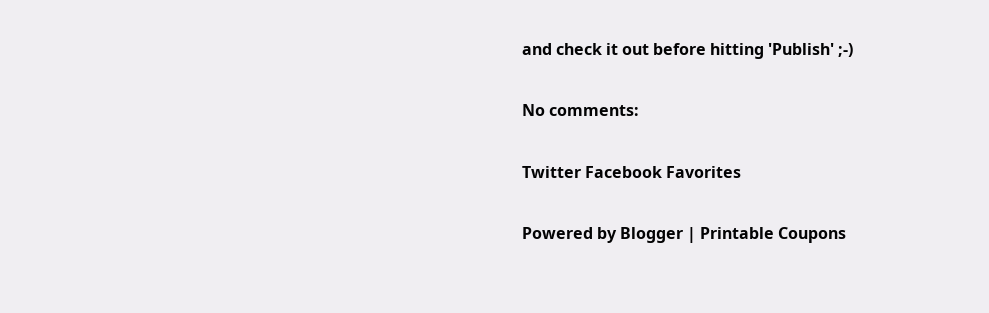and check it out before hitting 'Publish' ;-)

No comments:

Twitter Facebook Favorites

Powered by Blogger | Printable Coupons